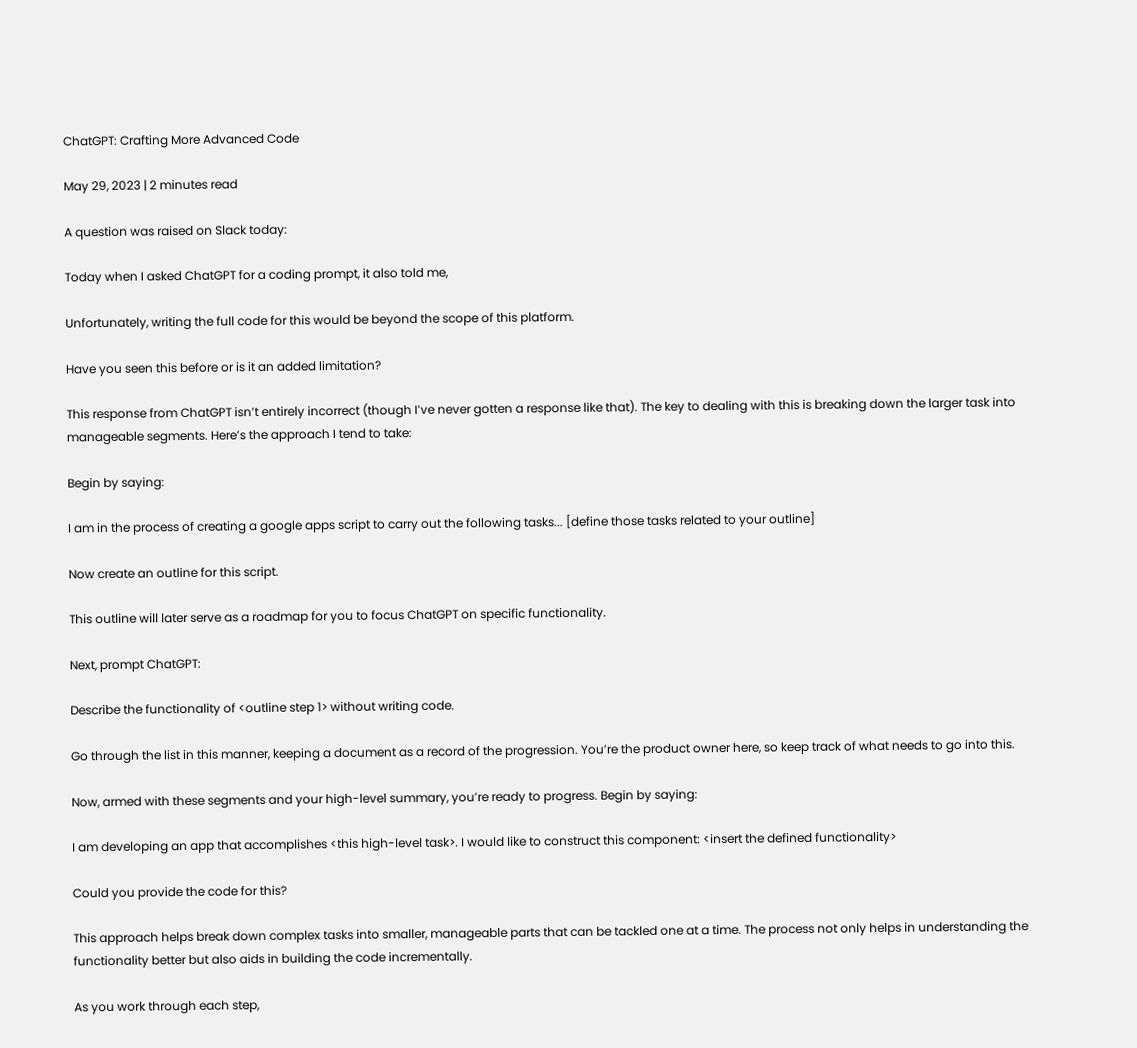ChatGPT: Crafting More Advanced Code

May 29, 2023 | 2 minutes read

A question was raised on Slack today:

Today when I asked ChatGPT for a coding prompt, it also told me,

Unfortunately, writing the full code for this would be beyond the scope of this platform.

Have you seen this before or is it an added limitation?

This response from ChatGPT isn’t entirely incorrect (though I’ve never gotten a response like that). The key to dealing with this is breaking down the larger task into manageable segments. Here’s the approach I tend to take:

Begin by saying:

I am in the process of creating a google apps script to carry out the following tasks... [define those tasks related to your outline]

Now create an outline for this script.

This outline will later serve as a roadmap for you to focus ChatGPT on specific functionality.

Next, prompt ChatGPT:

Describe the functionality of <outline step 1> without writing code.

Go through the list in this manner, keeping a document as a record of the progression. You’re the product owner here, so keep track of what needs to go into this.

Now, armed with these segments and your high-level summary, you’re ready to progress. Begin by saying:

I am developing an app that accomplishes <this high-level task>. I would like to construct this component: <insert the defined functionality>

Could you provide the code for this?

This approach helps break down complex tasks into smaller, manageable parts that can be tackled one at a time. The process not only helps in understanding the functionality better but also aids in building the code incrementally.

As you work through each step,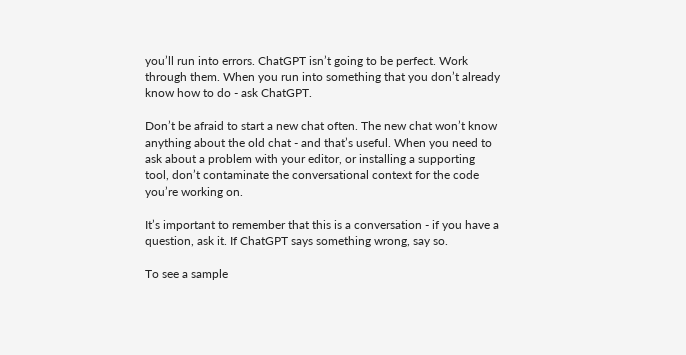you’ll run into errors. ChatGPT isn’t going to be perfect. Work through them. When you run into something that you don’t already know how to do - ask ChatGPT.

Don’t be afraid to start a new chat often. The new chat won’t know anything about the old chat - and that’s useful. When you need to ask about a problem with your editor, or installing a supporting tool, don’t contaminate the conversational context for the code you’re working on.

It’s important to remember that this is a conversation - if you have a question, ask it. If ChatGPT says something wrong, say so.

To see a sample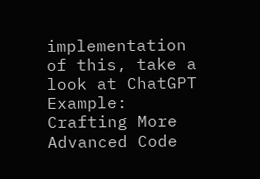implementation of this, take a look at ChatGPT Example: Crafting More Advanced Code